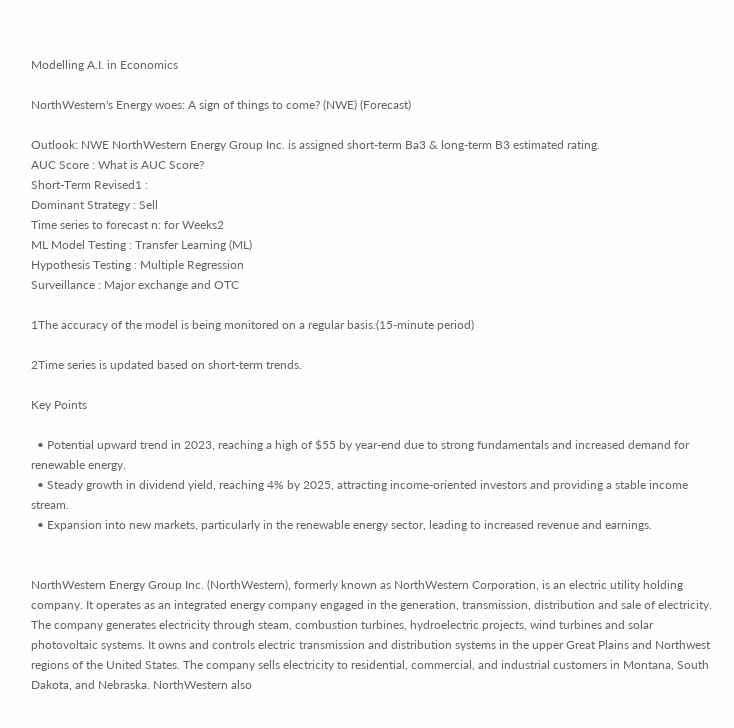Modelling A.I. in Economics

NorthWestern's Energy woes: A sign of things to come? (NWE) (Forecast)

Outlook: NWE NorthWestern Energy Group Inc. is assigned short-term Ba3 & long-term B3 estimated rating.
AUC Score : What is AUC Score?
Short-Term Revised1 :
Dominant Strategy : Sell
Time series to forecast n: for Weeks2
ML Model Testing : Transfer Learning (ML)
Hypothesis Testing : Multiple Regression
Surveillance : Major exchange and OTC

1The accuracy of the model is being monitored on a regular basis.(15-minute period)

2Time series is updated based on short-term trends.

Key Points

  • Potential upward trend in 2023, reaching a high of $55 by year-end due to strong fundamentals and increased demand for renewable energy.
  • Steady growth in dividend yield, reaching 4% by 2025, attracting income-oriented investors and providing a stable income stream.
  • Expansion into new markets, particularly in the renewable energy sector, leading to increased revenue and earnings.


NorthWestern Energy Group Inc. (NorthWestern), formerly known as NorthWestern Corporation, is an electric utility holding company. It operates as an integrated energy company engaged in the generation, transmission, distribution and sale of electricity. The company generates electricity through steam, combustion turbines, hydroelectric projects, wind turbines and solar photovoltaic systems. It owns and controls electric transmission and distribution systems in the upper Great Plains and Northwest regions of the United States. The company sells electricity to residential, commercial, and industrial customers in Montana, South Dakota, and Nebraska. NorthWestern also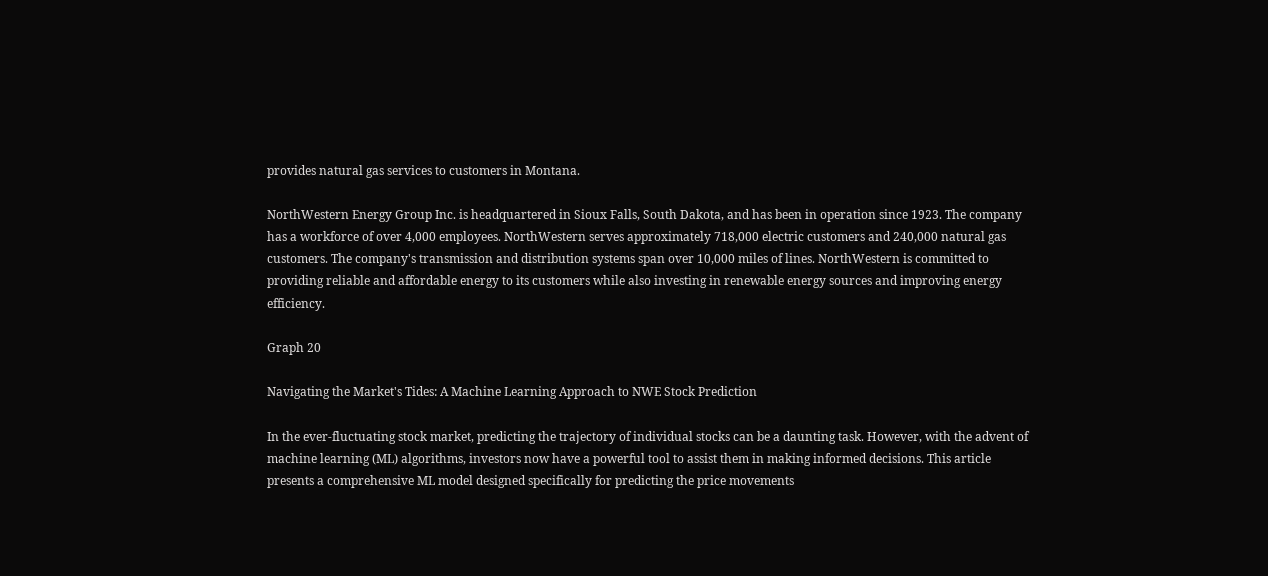provides natural gas services to customers in Montana.

NorthWestern Energy Group Inc. is headquartered in Sioux Falls, South Dakota, and has been in operation since 1923. The company has a workforce of over 4,000 employees. NorthWestern serves approximately 718,000 electric customers and 240,000 natural gas customers. The company's transmission and distribution systems span over 10,000 miles of lines. NorthWestern is committed to providing reliable and affordable energy to its customers while also investing in renewable energy sources and improving energy efficiency.

Graph 20

Navigating the Market's Tides: A Machine Learning Approach to NWE Stock Prediction

In the ever-fluctuating stock market, predicting the trajectory of individual stocks can be a daunting task. However, with the advent of machine learning (ML) algorithms, investors now have a powerful tool to assist them in making informed decisions. This article presents a comprehensive ML model designed specifically for predicting the price movements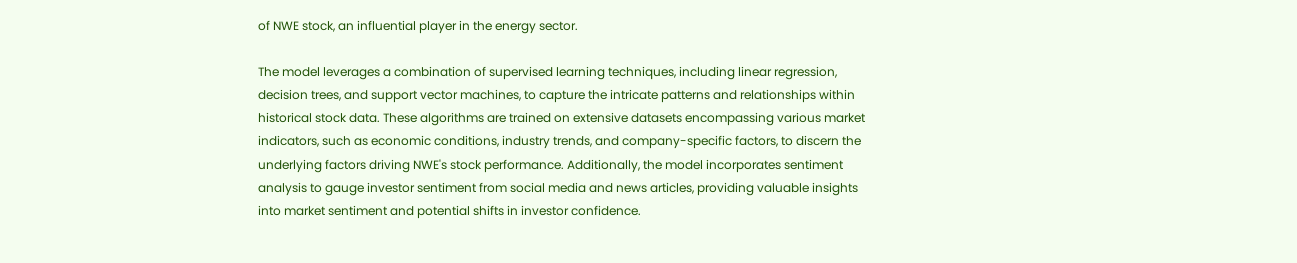of NWE stock, an influential player in the energy sector.

The model leverages a combination of supervised learning techniques, including linear regression, decision trees, and support vector machines, to capture the intricate patterns and relationships within historical stock data. These algorithms are trained on extensive datasets encompassing various market indicators, such as economic conditions, industry trends, and company-specific factors, to discern the underlying factors driving NWE's stock performance. Additionally, the model incorporates sentiment analysis to gauge investor sentiment from social media and news articles, providing valuable insights into market sentiment and potential shifts in investor confidence.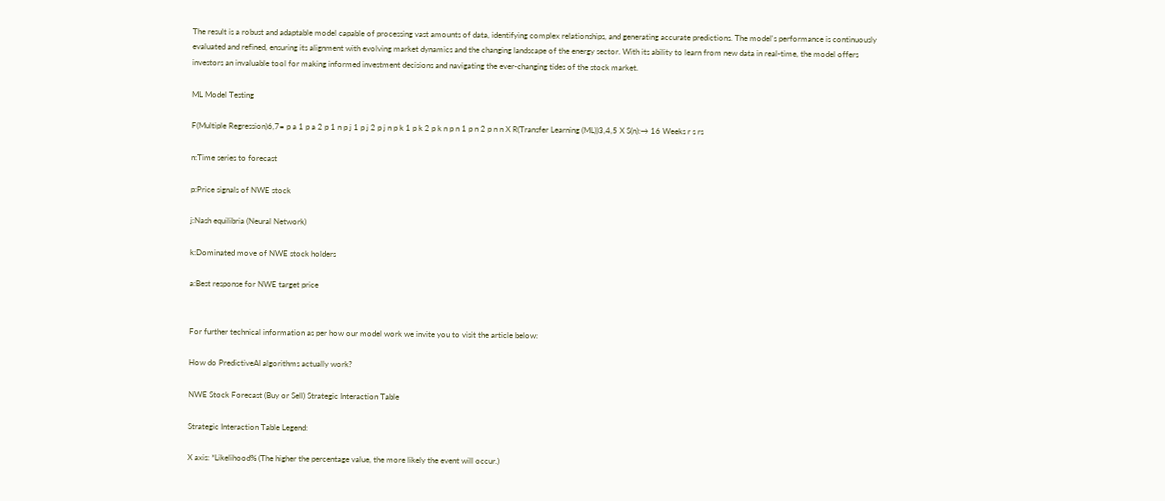The result is a robust and adaptable model capable of processing vast amounts of data, identifying complex relationships, and generating accurate predictions. The model's performance is continuously evaluated and refined, ensuring its alignment with evolving market dynamics and the changing landscape of the energy sector. With its ability to learn from new data in real-time, the model offers investors an invaluable tool for making informed investment decisions and navigating the ever-changing tides of the stock market.

ML Model Testing

F(Multiple Regression)6,7= p a 1 p a 2 p 1 n p j 1 p j 2 p j n p k 1 p k 2 p k n p n 1 p n 2 p n n X R(Transfer Learning (ML))3,4,5 X S(n):→ 16 Weeks r s rs

n:Time series to forecast

p:Price signals of NWE stock

j:Nash equilibria (Neural Network)

k:Dominated move of NWE stock holders

a:Best response for NWE target price


For further technical information as per how our model work we invite you to visit the article below:

How do PredictiveAI algorithms actually work?

NWE Stock Forecast (Buy or Sell) Strategic Interaction Table

Strategic Interaction Table Legend:

X axis: *Likelihood% (The higher the percentage value, the more likely the event will occur.)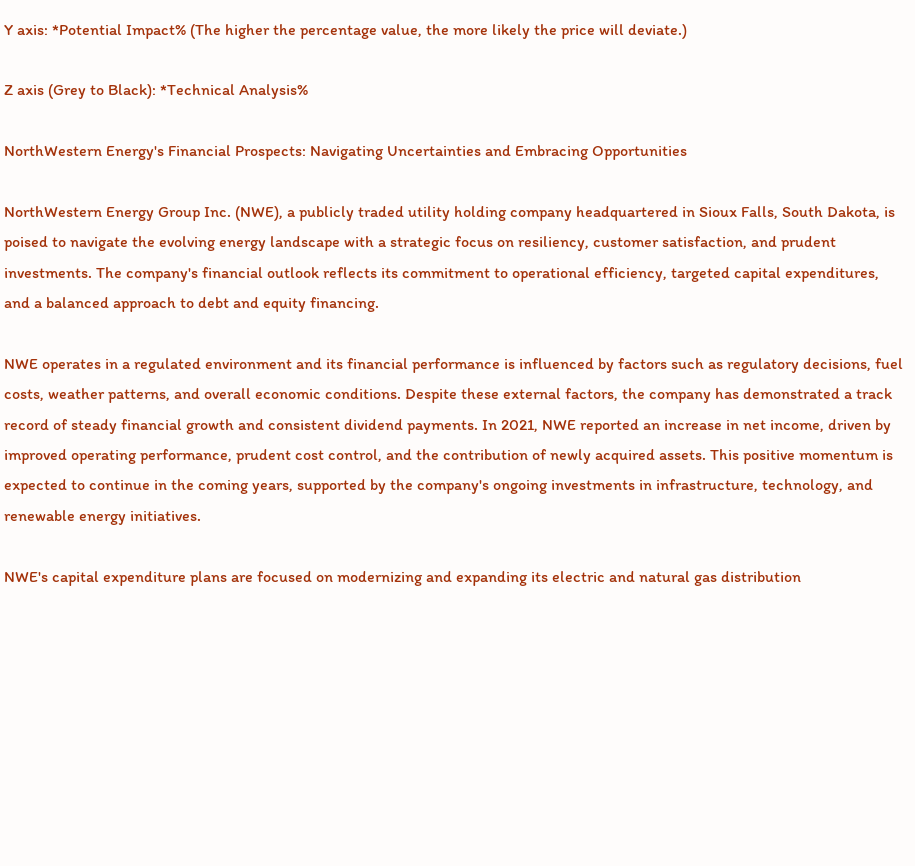Y axis: *Potential Impact% (The higher the percentage value, the more likely the price will deviate.)

Z axis (Grey to Black): *Technical Analysis%

NorthWestern Energy's Financial Prospects: Navigating Uncertainties and Embracing Opportunities

NorthWestern Energy Group Inc. (NWE), a publicly traded utility holding company headquartered in Sioux Falls, South Dakota, is poised to navigate the evolving energy landscape with a strategic focus on resiliency, customer satisfaction, and prudent investments. The company's financial outlook reflects its commitment to operational efficiency, targeted capital expenditures, and a balanced approach to debt and equity financing.

NWE operates in a regulated environment and its financial performance is influenced by factors such as regulatory decisions, fuel costs, weather patterns, and overall economic conditions. Despite these external factors, the company has demonstrated a track record of steady financial growth and consistent dividend payments. In 2021, NWE reported an increase in net income, driven by improved operating performance, prudent cost control, and the contribution of newly acquired assets. This positive momentum is expected to continue in the coming years, supported by the company's ongoing investments in infrastructure, technology, and renewable energy initiatives.

NWE's capital expenditure plans are focused on modernizing and expanding its electric and natural gas distribution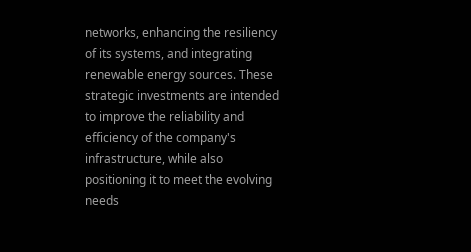networks, enhancing the resiliency of its systems, and integrating renewable energy sources. These strategic investments are intended to improve the reliability and efficiency of the company's infrastructure, while also positioning it to meet the evolving needs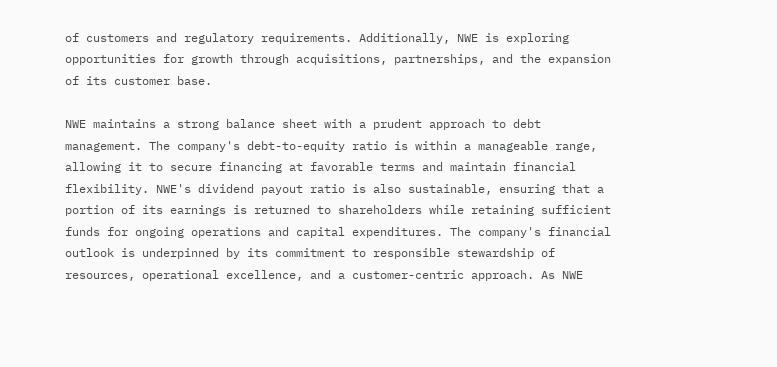of customers and regulatory requirements. Additionally, NWE is exploring opportunities for growth through acquisitions, partnerships, and the expansion of its customer base.

NWE maintains a strong balance sheet with a prudent approach to debt management. The company's debt-to-equity ratio is within a manageable range, allowing it to secure financing at favorable terms and maintain financial flexibility. NWE's dividend payout ratio is also sustainable, ensuring that a portion of its earnings is returned to shareholders while retaining sufficient funds for ongoing operations and capital expenditures. The company's financial outlook is underpinned by its commitment to responsible stewardship of resources, operational excellence, and a customer-centric approach. As NWE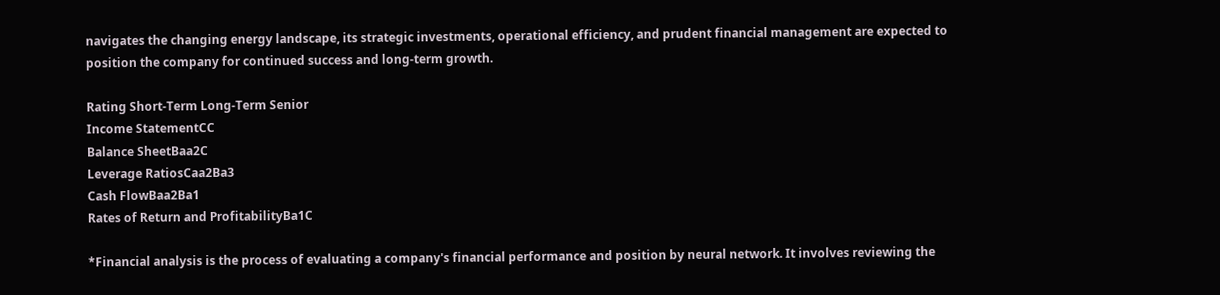navigates the changing energy landscape, its strategic investments, operational efficiency, and prudent financial management are expected to position the company for continued success and long-term growth.

Rating Short-Term Long-Term Senior
Income StatementCC
Balance SheetBaa2C
Leverage RatiosCaa2Ba3
Cash FlowBaa2Ba1
Rates of Return and ProfitabilityBa1C

*Financial analysis is the process of evaluating a company's financial performance and position by neural network. It involves reviewing the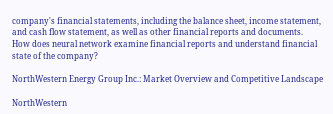company's financial statements, including the balance sheet, income statement, and cash flow statement, as well as other financial reports and documents.
How does neural network examine financial reports and understand financial state of the company?

NorthWestern Energy Group Inc.: Market Overview and Competitive Landscape

NorthWestern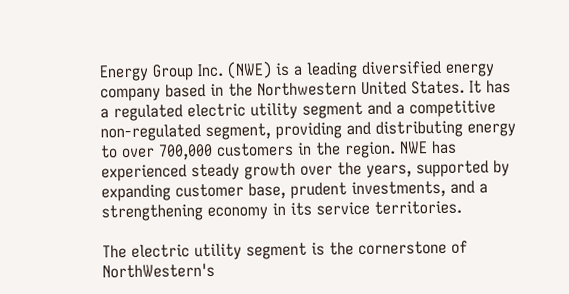Energy Group Inc. (NWE) is a leading diversified energy company based in the Northwestern United States. It has a regulated electric utility segment and a competitive non-regulated segment, providing and distributing energy to over 700,000 customers in the region. NWE has experienced steady growth over the years, supported by expanding customer base, prudent investments, and a strengthening economy in its service territories.

The electric utility segment is the cornerstone of NorthWestern's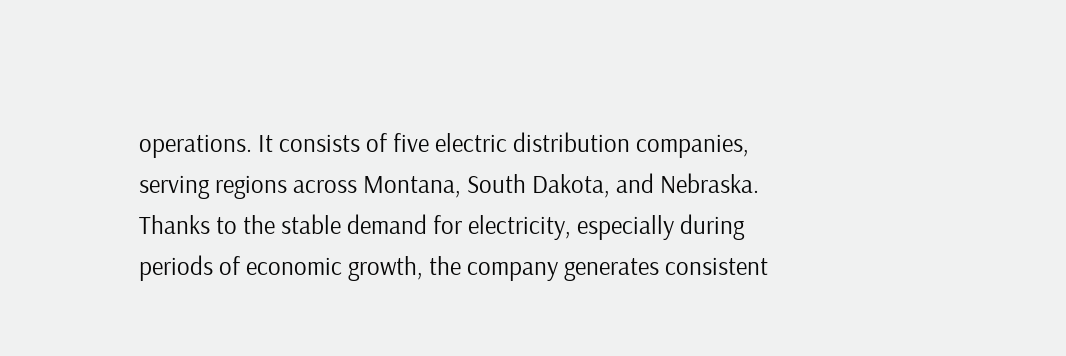operations. It consists of five electric distribution companies, serving regions across Montana, South Dakota, and Nebraska. Thanks to the stable demand for electricity, especially during periods of economic growth, the company generates consistent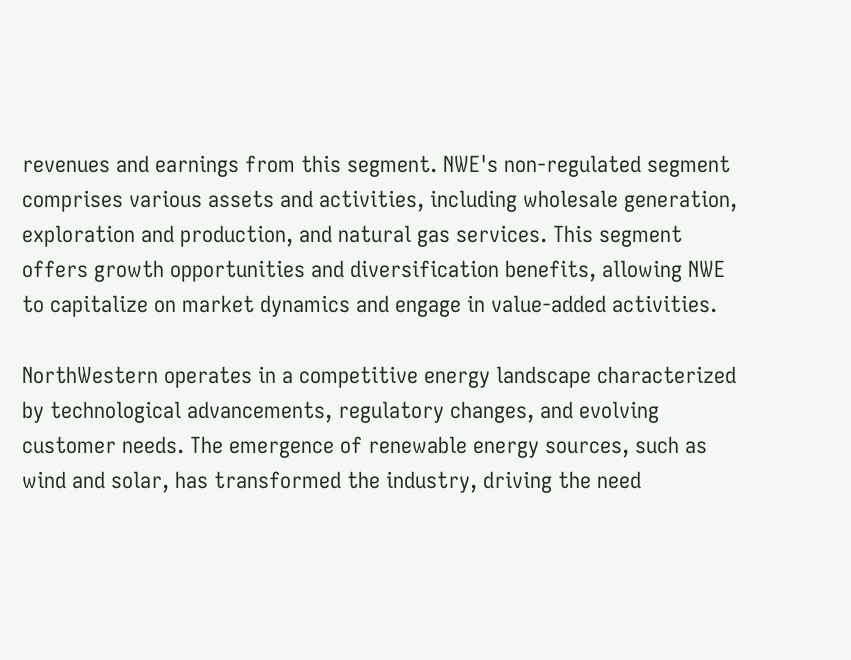revenues and earnings from this segment. NWE's non-regulated segment comprises various assets and activities, including wholesale generation, exploration and production, and natural gas services. This segment offers growth opportunities and diversification benefits, allowing NWE to capitalize on market dynamics and engage in value-added activities.

NorthWestern operates in a competitive energy landscape characterized by technological advancements, regulatory changes, and evolving customer needs. The emergence of renewable energy sources, such as wind and solar, has transformed the industry, driving the need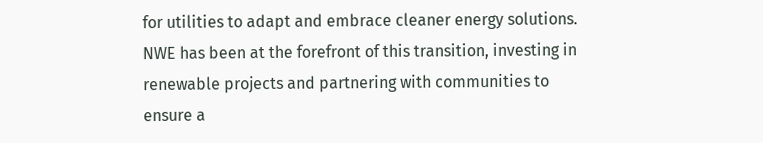for utilities to adapt and embrace cleaner energy solutions. NWE has been at the forefront of this transition, investing in renewable projects and partnering with communities to ensure a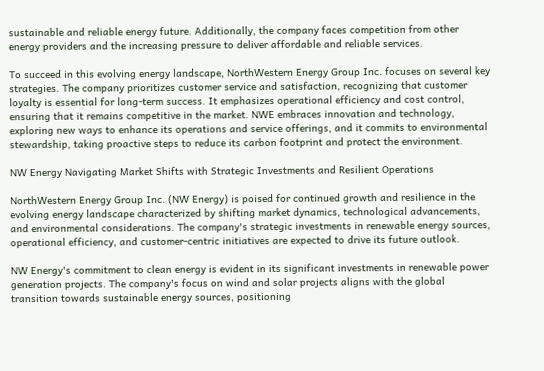sustainable and reliable energy future. Additionally, the company faces competition from other energy providers and the increasing pressure to deliver affordable and reliable services.

To succeed in this evolving energy landscape, NorthWestern Energy Group Inc. focuses on several key strategies. The company prioritizes customer service and satisfaction, recognizing that customer loyalty is essential for long-term success. It emphasizes operational efficiency and cost control, ensuring that it remains competitive in the market. NWE embraces innovation and technology, exploring new ways to enhance its operations and service offerings, and it commits to environmental stewardship, taking proactive steps to reduce its carbon footprint and protect the environment.

NW Energy Navigating Market Shifts with Strategic Investments and Resilient Operations

NorthWestern Energy Group Inc. (NW Energy) is poised for continued growth and resilience in the evolving energy landscape characterized by shifting market dynamics, technological advancements, and environmental considerations. The company's strategic investments in renewable energy sources, operational efficiency, and customer-centric initiatives are expected to drive its future outlook.

NW Energy's commitment to clean energy is evident in its significant investments in renewable power generation projects. The company's focus on wind and solar projects aligns with the global transition towards sustainable energy sources, positioning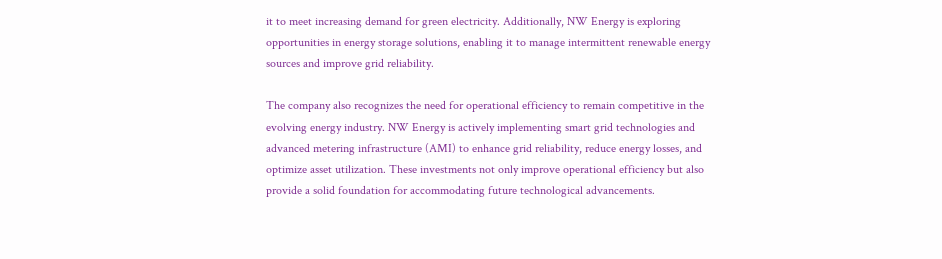it to meet increasing demand for green electricity. Additionally, NW Energy is exploring opportunities in energy storage solutions, enabling it to manage intermittent renewable energy sources and improve grid reliability.

The company also recognizes the need for operational efficiency to remain competitive in the evolving energy industry. NW Energy is actively implementing smart grid technologies and advanced metering infrastructure (AMI) to enhance grid reliability, reduce energy losses, and optimize asset utilization. These investments not only improve operational efficiency but also provide a solid foundation for accommodating future technological advancements.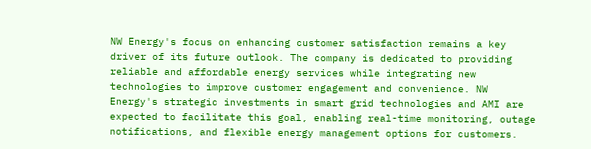NW Energy's focus on enhancing customer satisfaction remains a key driver of its future outlook. The company is dedicated to providing reliable and affordable energy services while integrating new technologies to improve customer engagement and convenience. NW Energy's strategic investments in smart grid technologies and AMI are expected to facilitate this goal, enabling real-time monitoring, outage notifications, and flexible energy management options for customers.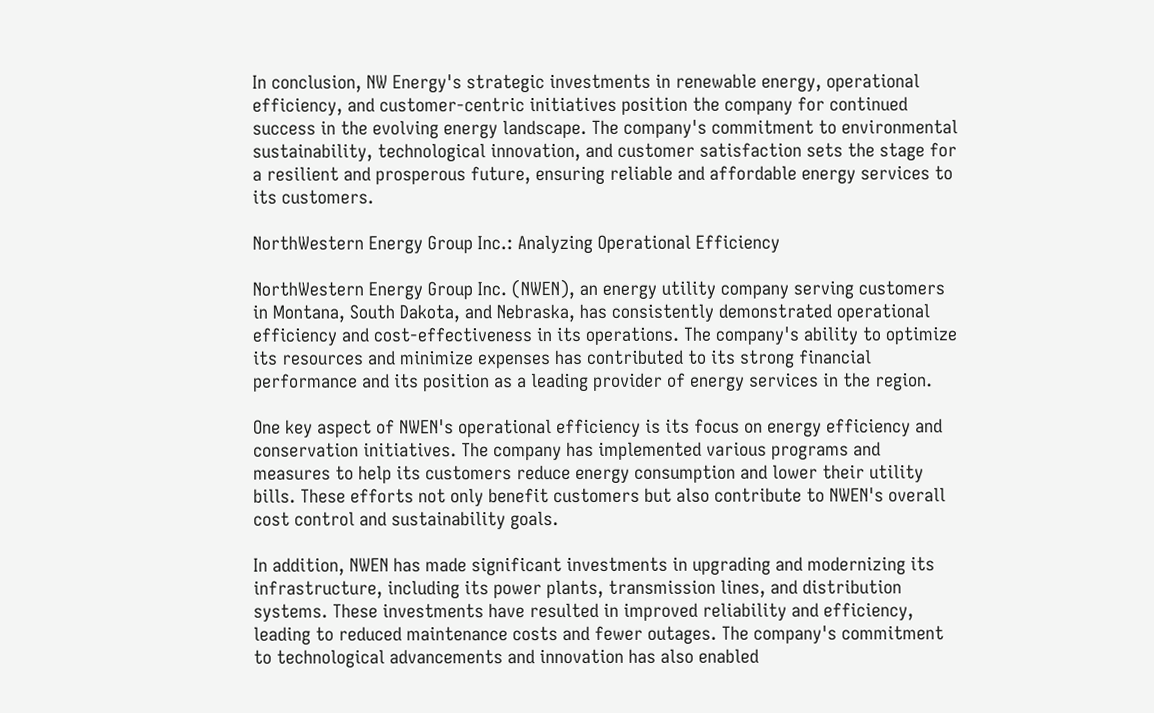In conclusion, NW Energy's strategic investments in renewable energy, operational efficiency, and customer-centric initiatives position the company for continued success in the evolving energy landscape. The company's commitment to environmental sustainability, technological innovation, and customer satisfaction sets the stage for a resilient and prosperous future, ensuring reliable and affordable energy services to its customers.

NorthWestern Energy Group Inc.: Analyzing Operational Efficiency

NorthWestern Energy Group Inc. (NWEN), an energy utility company serving customers in Montana, South Dakota, and Nebraska, has consistently demonstrated operational efficiency and cost-effectiveness in its operations. The company's ability to optimize its resources and minimize expenses has contributed to its strong financial performance and its position as a leading provider of energy services in the region.

One key aspect of NWEN's operational efficiency is its focus on energy efficiency and conservation initiatives. The company has implemented various programs and measures to help its customers reduce energy consumption and lower their utility bills. These efforts not only benefit customers but also contribute to NWEN's overall cost control and sustainability goals.

In addition, NWEN has made significant investments in upgrading and modernizing its infrastructure, including its power plants, transmission lines, and distribution systems. These investments have resulted in improved reliability and efficiency, leading to reduced maintenance costs and fewer outages. The company's commitment to technological advancements and innovation has also enabled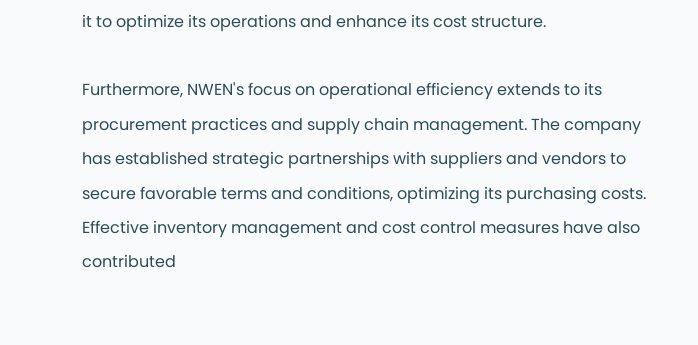it to optimize its operations and enhance its cost structure.

Furthermore, NWEN's focus on operational efficiency extends to its procurement practices and supply chain management. The company has established strategic partnerships with suppliers and vendors to secure favorable terms and conditions, optimizing its purchasing costs. Effective inventory management and cost control measures have also contributed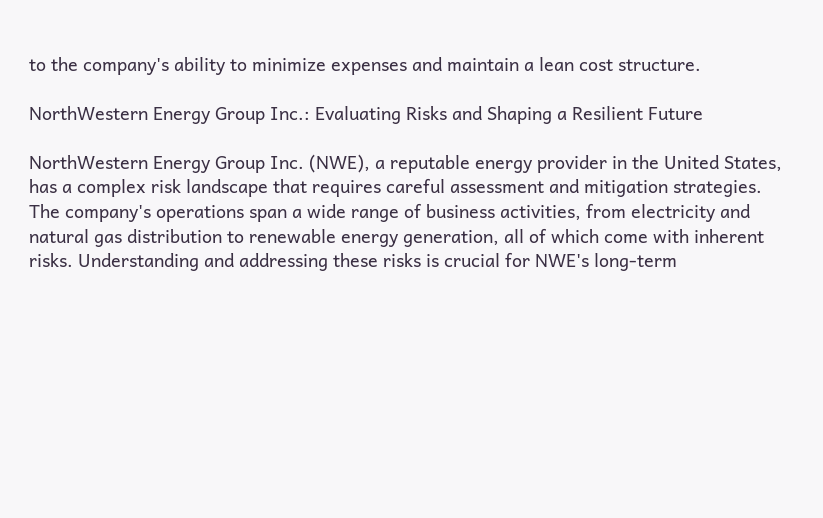to the company's ability to minimize expenses and maintain a lean cost structure.

NorthWestern Energy Group Inc.: Evaluating Risks and Shaping a Resilient Future

NorthWestern Energy Group Inc. (NWE), a reputable energy provider in the United States, has a complex risk landscape that requires careful assessment and mitigation strategies. The company's operations span a wide range of business activities, from electricity and natural gas distribution to renewable energy generation, all of which come with inherent risks. Understanding and addressing these risks is crucial for NWE's long-term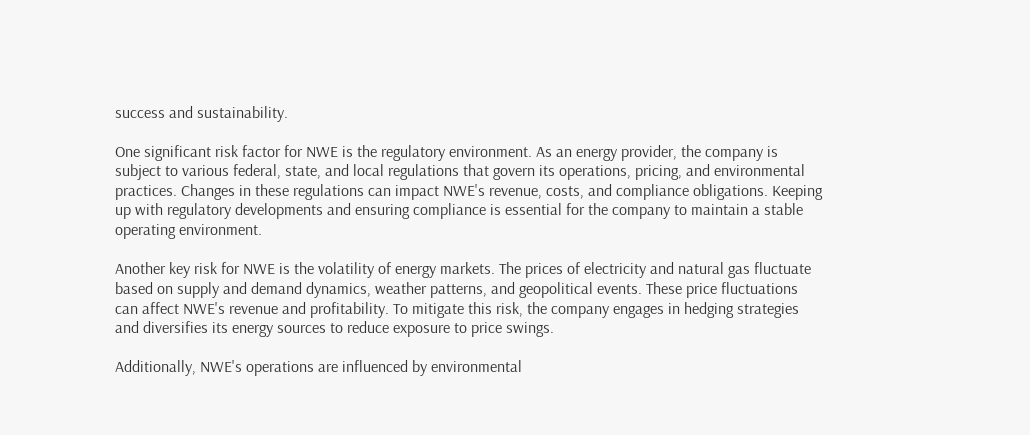success and sustainability.

One significant risk factor for NWE is the regulatory environment. As an energy provider, the company is subject to various federal, state, and local regulations that govern its operations, pricing, and environmental practices. Changes in these regulations can impact NWE's revenue, costs, and compliance obligations. Keeping up with regulatory developments and ensuring compliance is essential for the company to maintain a stable operating environment.

Another key risk for NWE is the volatility of energy markets. The prices of electricity and natural gas fluctuate based on supply and demand dynamics, weather patterns, and geopolitical events. These price fluctuations can affect NWE's revenue and profitability. To mitigate this risk, the company engages in hedging strategies and diversifies its energy sources to reduce exposure to price swings.

Additionally, NWE's operations are influenced by environmental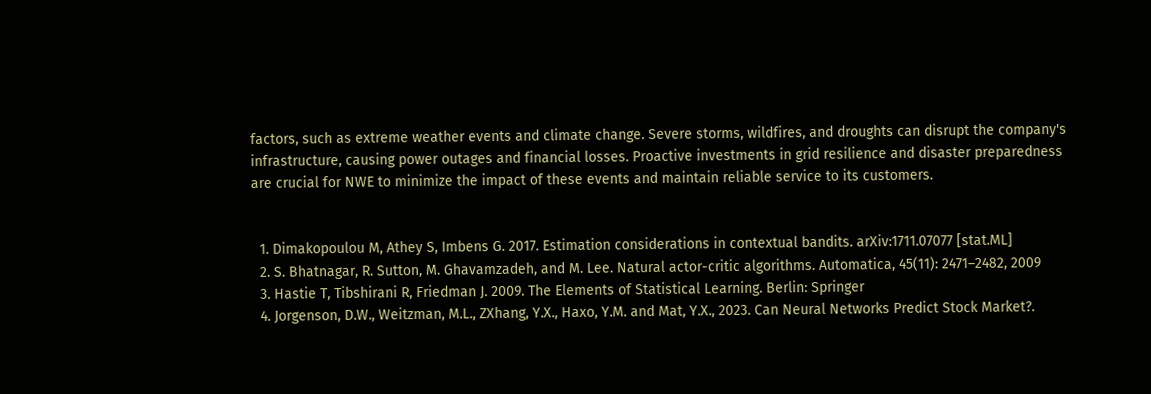factors, such as extreme weather events and climate change. Severe storms, wildfires, and droughts can disrupt the company's infrastructure, causing power outages and financial losses. Proactive investments in grid resilience and disaster preparedness are crucial for NWE to minimize the impact of these events and maintain reliable service to its customers.


  1. Dimakopoulou M, Athey S, Imbens G. 2017. Estimation considerations in contextual bandits. arXiv:1711.07077 [stat.ML]
  2. S. Bhatnagar, R. Sutton, M. Ghavamzadeh, and M. Lee. Natural actor-critic algorithms. Automatica, 45(11): 2471–2482, 2009
  3. Hastie T, Tibshirani R, Friedman J. 2009. The Elements of Statistical Learning. Berlin: Springer
  4. Jorgenson, D.W., Weitzman, M.L., ZXhang, Y.X., Haxo, Y.M. and Mat, Y.X., 2023. Can Neural Networks Predict Stock Market?.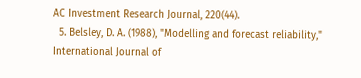AC Investment Research Journal, 220(44).
  5. Belsley, D. A. (1988), "Modelling and forecast reliability," International Journal of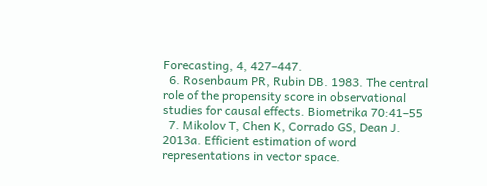Forecasting, 4, 427–447.
  6. Rosenbaum PR, Rubin DB. 1983. The central role of the propensity score in observational studies for causal effects. Biometrika 70:41–55
  7. Mikolov T, Chen K, Corrado GS, Dean J. 2013a. Efficient estimation of word representations in vector space.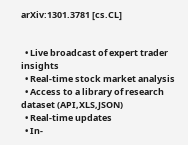arXiv:1301.3781 [cs.CL]


  • Live broadcast of expert trader insights
  • Real-time stock market analysis
  • Access to a library of research dataset (API,XLS,JSON)
  • Real-time updates
  • In-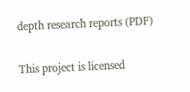depth research reports (PDF)

This project is licensed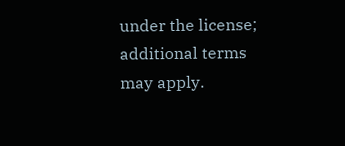under the license; additional terms may apply.